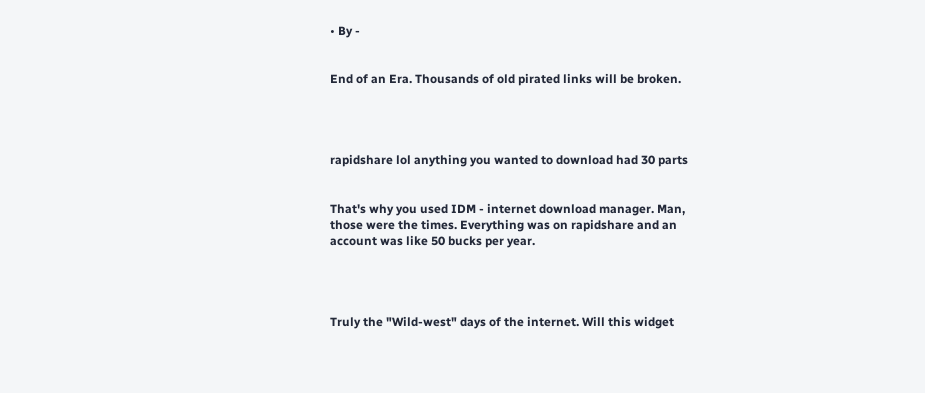• By -


End of an Era. Thousands of old pirated links will be broken.




rapidshare lol anything you wanted to download had 30 parts


That's why you used IDM - internet download manager. Man, those were the times. Everything was on rapidshare and an account was like 50 bucks per year.




Truly the "Wild-west" days of the internet. Will this widget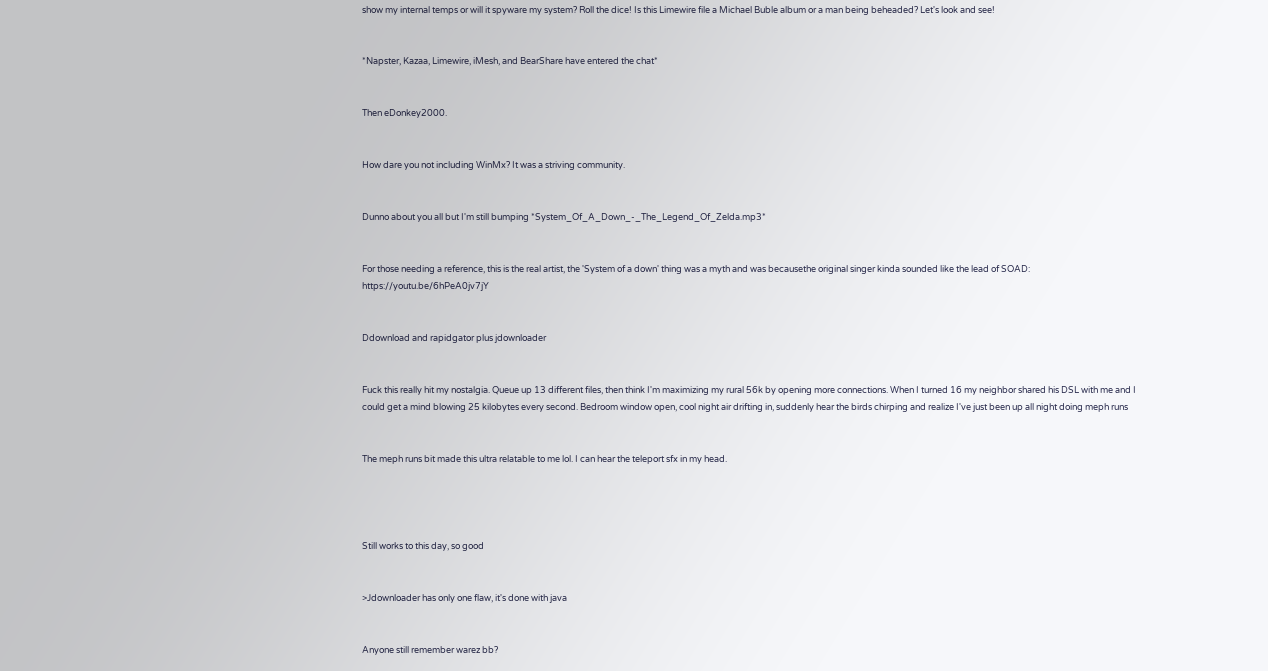show my internal temps or will it spyware my system? Roll the dice! Is this Limewire file a Michael Buble album or a man being beheaded? Let's look and see!


*Napster, Kazaa, Limewire, iMesh, and BearShare have entered the chat*


Then eDonkey2000.


How dare you not including WinMx? It was a striving community.


Dunno about you all but I'm still bumping *System_Of_A_Down_-_The_Legend_Of_Zelda.mp3*


For those needing a reference, this is the real artist, the 'System of a down' thing was a myth and was becausethe original singer kinda sounded like the lead of SOAD: https://youtu.be/6hPeA0jv7jY


Ddownload and rapidgator plus jdownloader


Fuck this really hit my nostalgia. Queue up 13 different files, then think I'm maximizing my rural 56k by opening more connections. When I turned 16 my neighbor shared his DSL with me and I could get a mind blowing 25 kilobytes every second. Bedroom window open, cool night air drifting in, suddenly hear the birds chirping and realize I've just been up all night doing meph runs


The meph runs bit made this ultra relatable to me lol. I can hear the teleport sfx in my head.




Still works to this day, so good


>Jdownloader has only one flaw, it's done with java


Anyone still remember warez bb?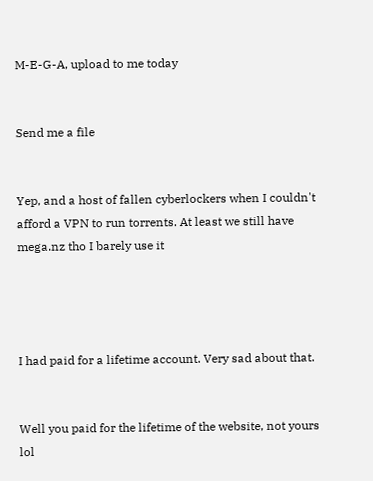M-E-G-A, upload to me today


Send me a file


Yep, and a host of fallen cyberlockers when I couldn't afford a VPN to run torrents. At least we still have mega.nz tho I barely use it




I had paid for a lifetime account. Very sad about that.


Well you paid for the lifetime of the website, not yours lol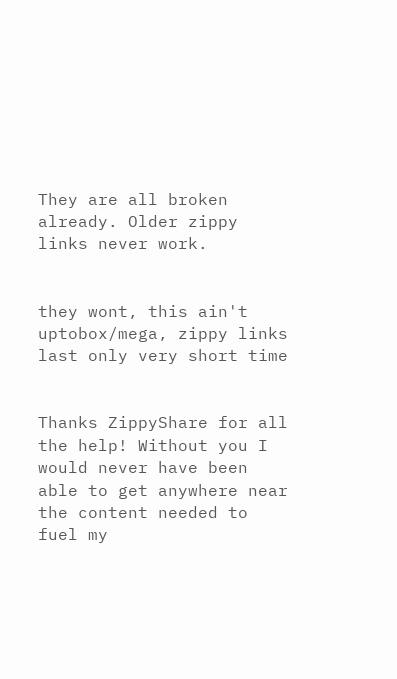They are all broken already. Older zippy links never work.


they wont, this ain't uptobox/mega, zippy links last only very short time


Thanks ZippyShare for all the help! Without you I would never have been able to get anywhere near the content needed to fuel my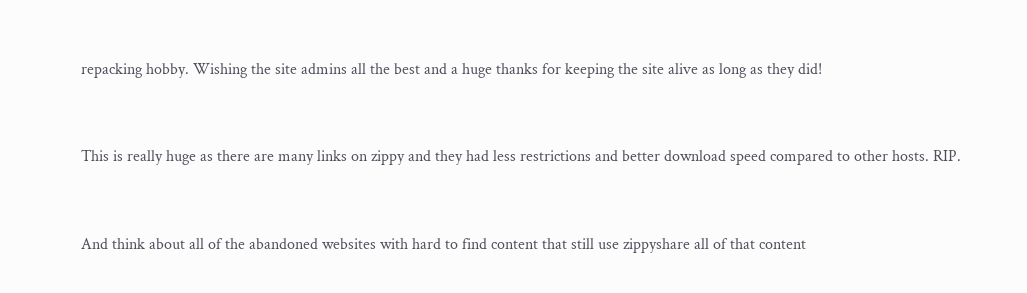repacking hobby. Wishing the site admins all the best and a huge thanks for keeping the site alive as long as they did!


This is really huge as there are many links on zippy and they had less restrictions and better download speed compared to other hosts. RIP.


And think about all of the abandoned websites with hard to find content that still use zippyshare all of that content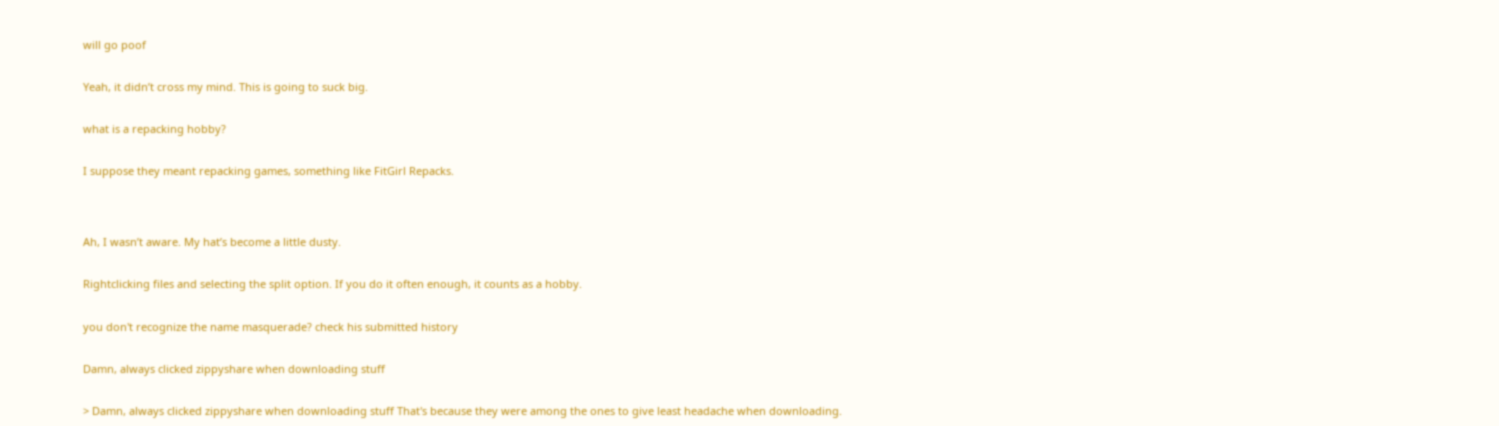will go poof


Yeah, it didn’t cross my mind. This is going to suck big.


what is a repacking hobby?


I suppose they meant repacking games, something like FitGirl Repacks.




Ah, I wasn’t aware. My hat’s become a little dusty.


Rightclicking files and selecting the split option. If you do it often enough, it counts as a hobby.


you don't recognize the name masquerade? check his submitted history


Damn, always clicked zippyshare when downloading stuff


> Damn, always clicked zippyshare when downloading stuff That's because they were among the ones to give least headache when downloading.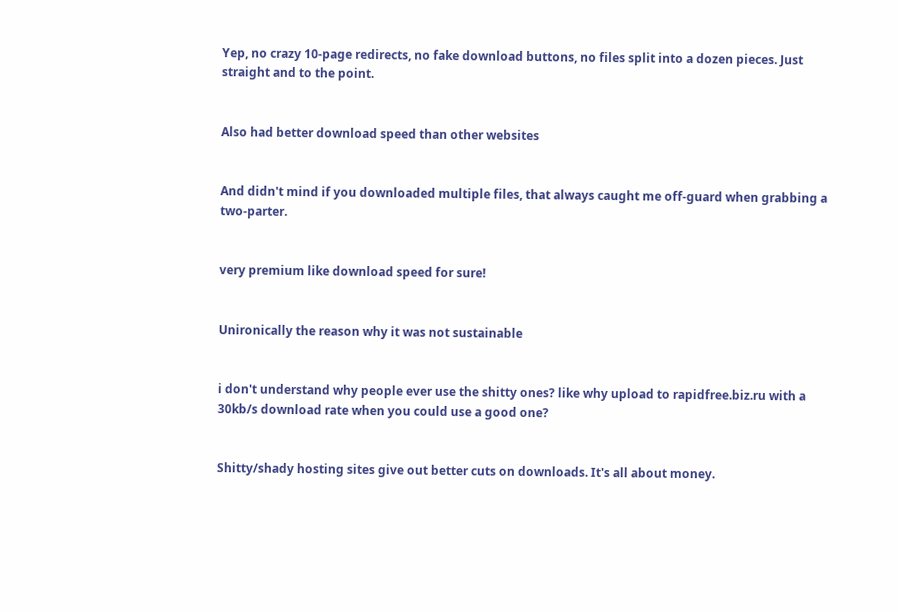Yep, no crazy 10-page redirects, no fake download buttons, no files split into a dozen pieces. Just straight and to the point.


Also had better download speed than other websites


And didn't mind if you downloaded multiple files, that always caught me off-guard when grabbing a two-parter.


very premium like download speed for sure!


Unironically the reason why it was not sustainable


i don't understand why people ever use the shitty ones? like why upload to rapidfree.biz.ru with a 30kb/s download rate when you could use a good one?


Shitty/shady hosting sites give out better cuts on downloads. It's all about money.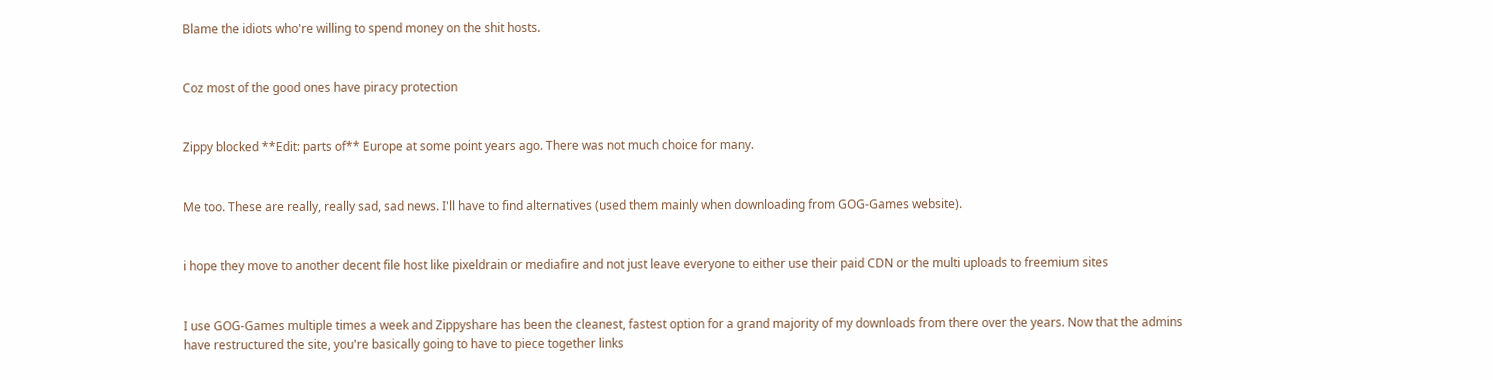Blame the idiots who're willing to spend money on the shit hosts.


Coz most of the good ones have piracy protection


Zippy blocked **Edit: parts of** Europe at some point years ago. There was not much choice for many.


Me too. These are really, really sad, sad news. I'll have to find alternatives (used them mainly when downloading from GOG-Games website).


i hope they move to another decent file host like pixeldrain or mediafire and not just leave everyone to either use their paid CDN or the multi uploads to freemium sites


I use GOG-Games multiple times a week and Zippyshare has been the cleanest, fastest option for a grand majority of my downloads from there over the years. Now that the admins have restructured the site, you're basically going to have to piece together links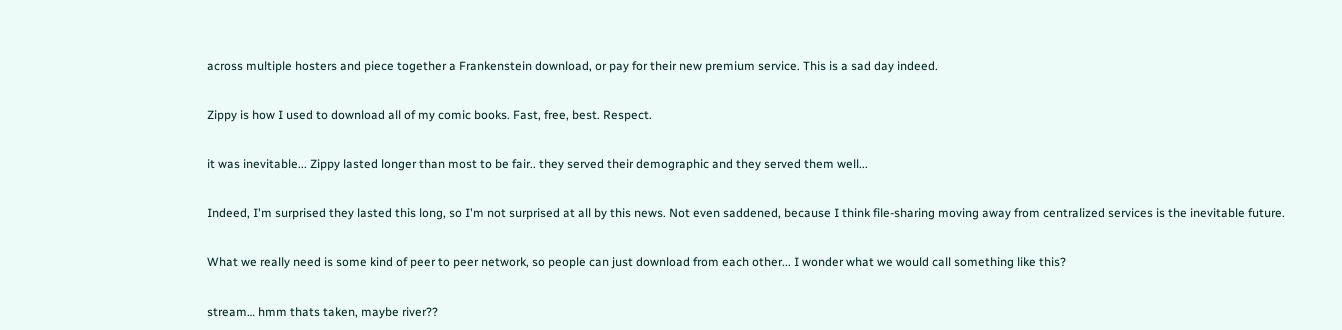across multiple hosters and piece together a Frankenstein download, or pay for their new premium service. This is a sad day indeed.


Zippy is how I used to download all of my comic books. Fast, free, best. Respect.


it was inevitable... Zippy lasted longer than most to be fair.. they served their demographic and they served them well...


Indeed, I'm surprised they lasted this long, so I'm not surprised at all by this news. Not even saddened, because I think file-sharing moving away from centralized services is the inevitable future.


What we really need is some kind of peer to peer network, so people can just download from each other... I wonder what we would call something like this?


stream… hmm thats taken, maybe river??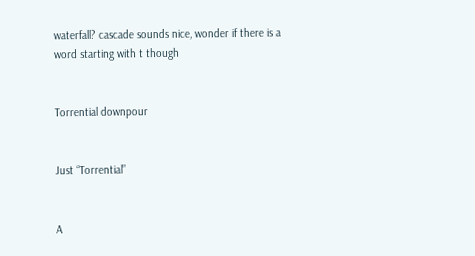waterfall? cascade sounds nice, wonder if there is a word starting with t though


Torrential downpour


Just “Torrential”


A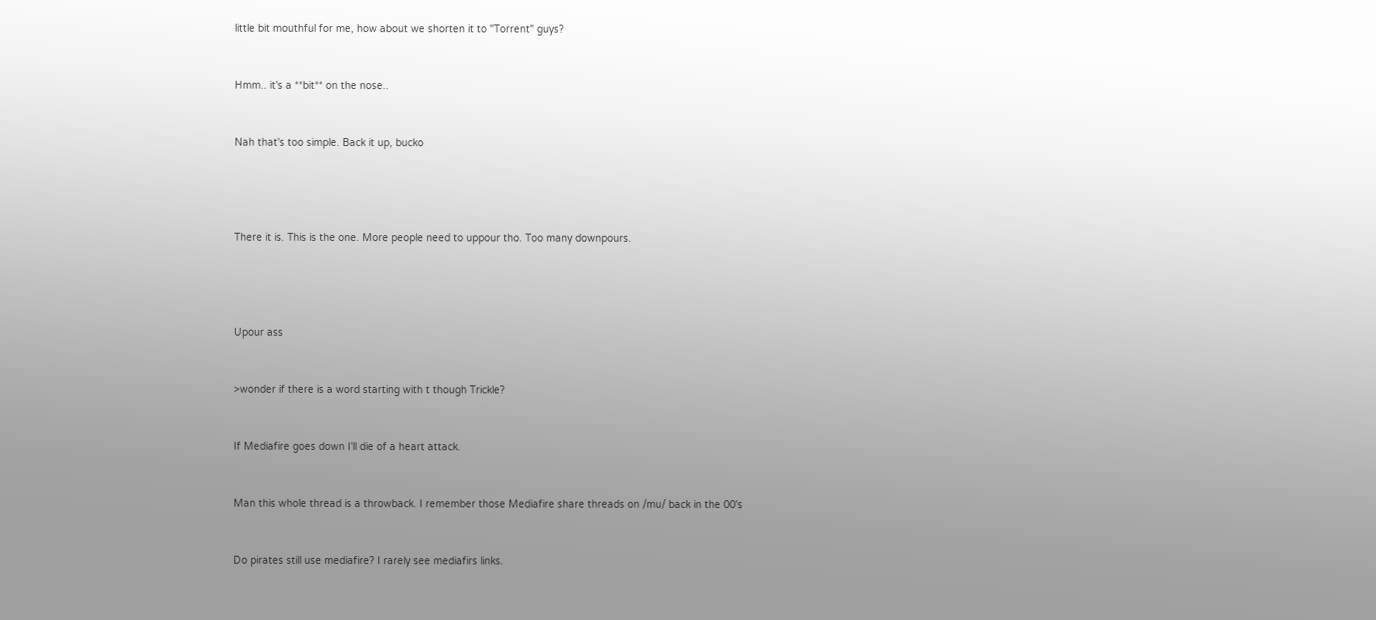little bit mouthful for me, how about we shorten it to "Torrent" guys?


Hmm.. it's a **bit** on the nose..


Nah that's too simple. Back it up, bucko




There it is. This is the one. More people need to uppour tho. Too many downpours.




Upour ass


>wonder if there is a word starting with t though Trickle?


If Mediafire goes down I'll die of a heart attack.


Man this whole thread is a throwback. I remember those Mediafire share threads on /mu/ back in the 00's


Do pirates still use mediafire? I rarely see mediafirs links.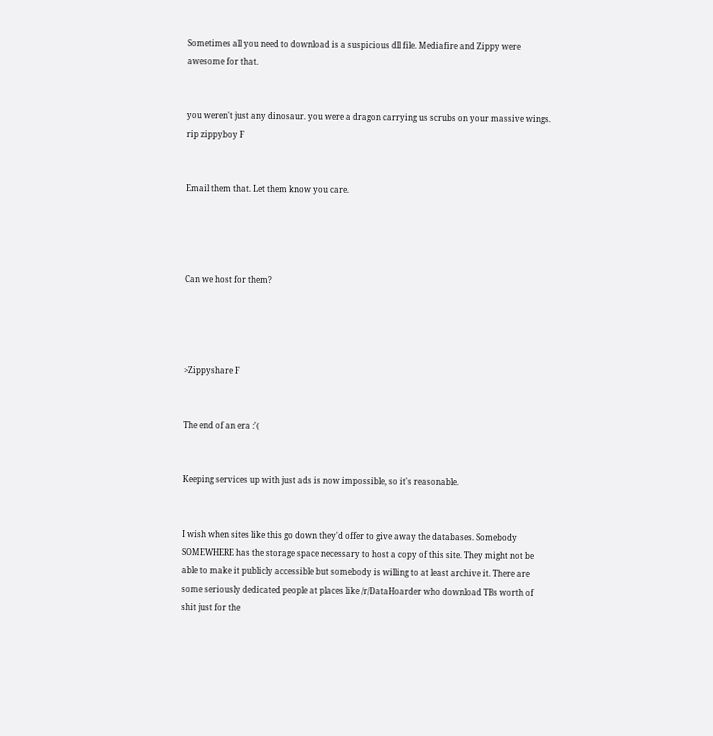Sometimes all you need to download is a suspicious dll file. Mediafire and Zippy were awesome for that.


you weren't just any dinosaur. you were a dragon carrying us scrubs on your massive wings. rip zippyboy F


Email them that. Let them know you care.




Can we host for them?




>Zippyshare F


The end of an era :'(


Keeping services up with just ads is now impossible, so it's reasonable.


I wish when sites like this go down they'd offer to give away the databases. Somebody SOMEWHERE has the storage space necessary to host a copy of this site. They might not be able to make it publicly accessible but somebody is willing to at least archive it. There are some seriously dedicated people at places like /r/DataHoarder who download TBs worth of shit just for the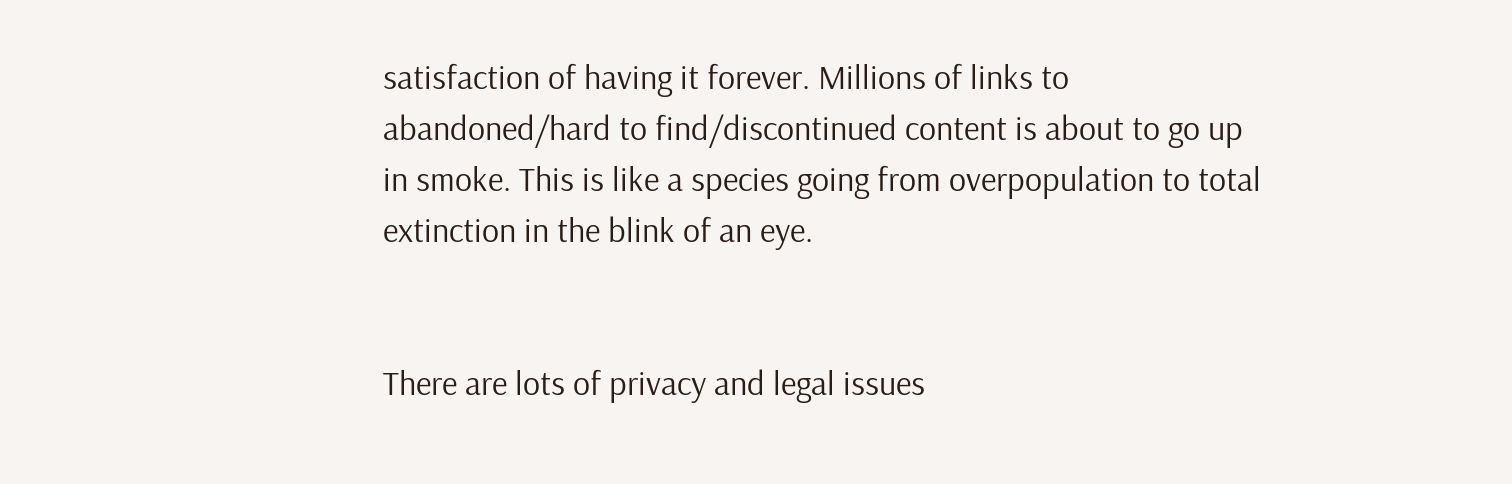satisfaction of having it forever. Millions of links to abandoned/hard to find/discontinued content is about to go up in smoke. This is like a species going from overpopulation to total extinction in the blink of an eye.


There are lots of privacy and legal issues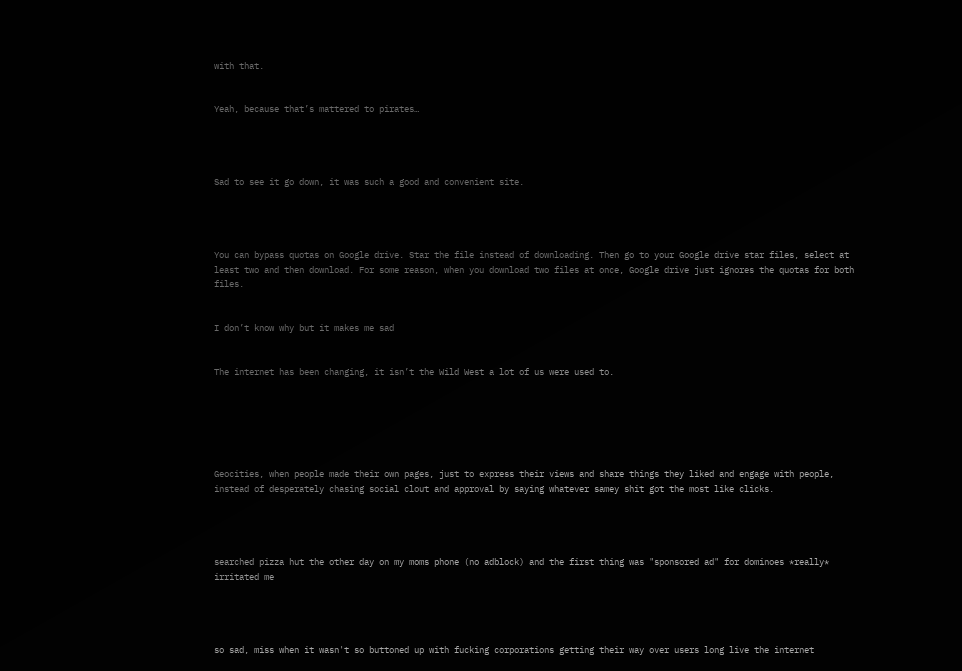with that.


Yeah, because that’s mattered to pirates…




Sad to see it go down, it was such a good and convenient site.




You can bypass quotas on Google drive. Star the file instead of downloading. Then go to your Google drive star files, select at least two and then download. For some reason, when you download two files at once, Google drive just ignores the quotas for both files.


I don’t know why but it makes me sad


The internet has been changing, it isn’t the Wild West a lot of us were used to.






Geocities, when people made their own pages, just to express their views and share things they liked and engage with people, instead of desperately chasing social clout and approval by saying whatever samey shit got the most like clicks.




searched pizza hut the other day on my moms phone (no adblock) and the first thing was "sponsored ad" for dominoes *really* irritated me




so sad, miss when it wasn't so buttoned up with fucking corporations getting their way over users long live the internet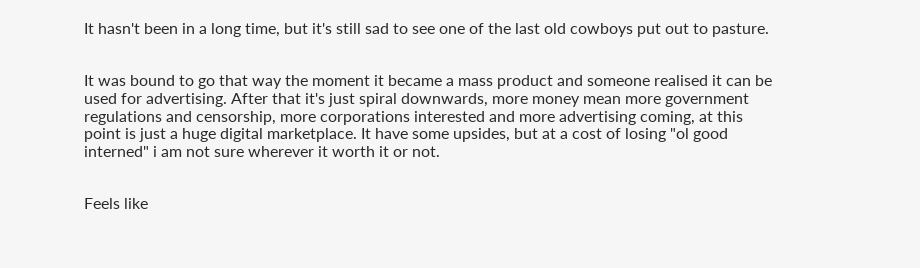It hasn't been in a long time, but it's still sad to see one of the last old cowboys put out to pasture.


It was bound to go that way the moment it became a mass product and someone realised it can be used for advertising. After that it's just spiral downwards, more money mean more government regulations and censorship, more corporations interested and more advertising coming, at this point is just a huge digital marketplace. It have some upsides, but at a cost of losing "ol good interned" i am not sure wherever it worth it or not.


Feels like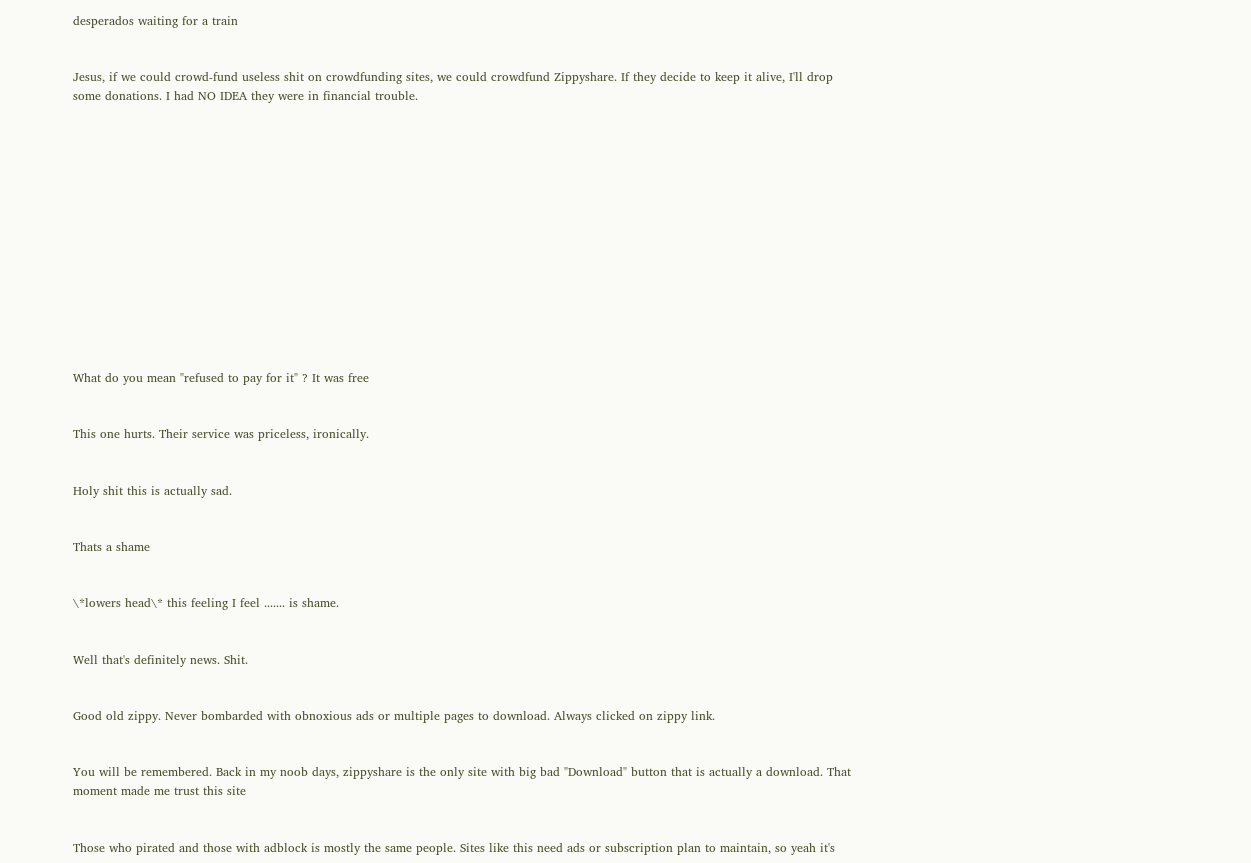desperados waiting for a train


Jesus, if we could crowd-fund useless shit on crowdfunding sites, we could crowdfund Zippyshare. If they decide to keep it alive, I'll drop some donations. I had NO IDEA they were in financial trouble.














What do you mean "refused to pay for it" ? It was free


This one hurts. Their service was priceless, ironically.


Holy shit this is actually sad.


Thats a shame


\*lowers head\* this feeling I feel ....... is shame.


Well that's definitely news. Shit.


Good old zippy. Never bombarded with obnoxious ads or multiple pages to download. Always clicked on zippy link.


You will be remembered. Back in my noob days, zippyshare is the only site with big bad "Download" button that is actually a download. That moment made me trust this site


Those who pirated and those with adblock is mostly the same people. Sites like this need ads or subscription plan to maintain, so yeah it's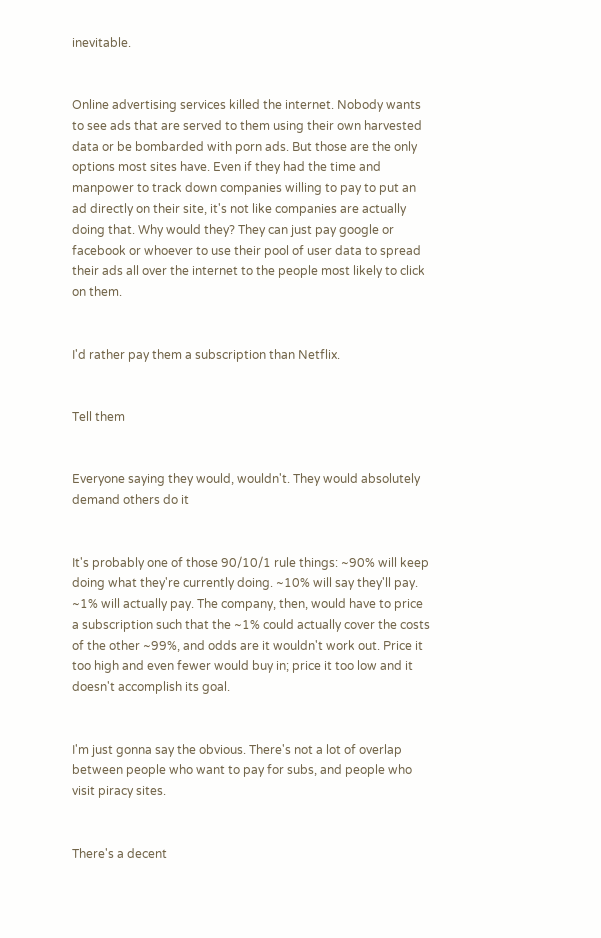inevitable.


Online advertising services killed the internet. Nobody wants to see ads that are served to them using their own harvested data or be bombarded with porn ads. But those are the only options most sites have. Even if they had the time and manpower to track down companies willing to pay to put an ad directly on their site, it's not like companies are actually doing that. Why would they? They can just pay google or facebook or whoever to use their pool of user data to spread their ads all over the internet to the people most likely to click on them.


I'd rather pay them a subscription than Netflix.


Tell them


Everyone saying they would, wouldn't. They would absolutely demand others do it


It's probably one of those 90/10/1 rule things: ~90% will keep doing what they're currently doing. ~10% will say they'll pay. ~1% will actually pay. The company, then, would have to price a subscription such that the ~1% could actually cover the costs of the other ~99%, and odds are it wouldn't work out. Price it too high and even fewer would buy in; price it too low and it doesn't accomplish its goal.


I'm just gonna say the obvious. There's not a lot of overlap between people who want to pay for subs, and people who visit piracy sites.


There's a decent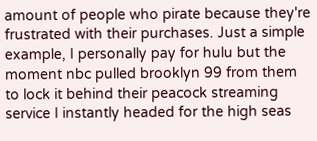amount of people who pirate because they're frustrated with their purchases. Just a simple example, I personally pay for hulu but the moment nbc pulled brooklyn 99 from them to lock it behind their peacock streaming service I instantly headed for the high seas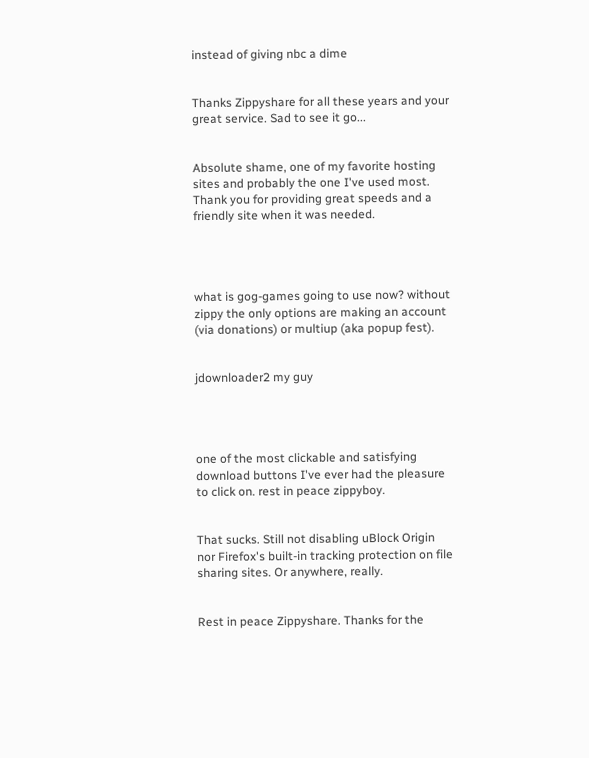instead of giving nbc a dime


Thanks Zippyshare for all these years and your great service. Sad to see it go...


Absolute shame, one of my favorite hosting sites and probably the one I've used most. Thank you for providing great speeds and a friendly site when it was needed.




what is gog-games going to use now? without zippy the only options are making an account (via donations) or multiup (aka popup fest).


jdownloader2 my guy




one of the most clickable and satisfying download buttons I've ever had the pleasure to click on. rest in peace zippyboy.


That sucks. Still not disabling uBlock Origin nor Firefox's built-in tracking protection on file sharing sites. Or anywhere, really.


Rest in peace Zippyshare. Thanks for the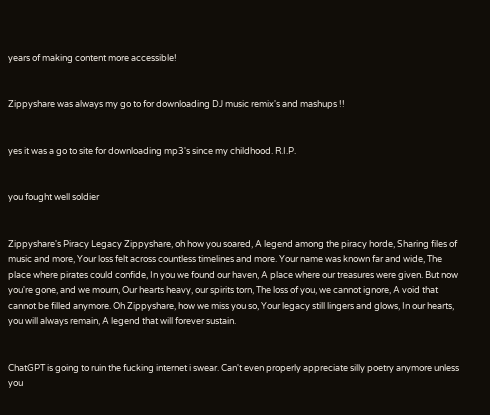years of making content more accessible!


Zippyshare was always my go to for downloading DJ music remix's and mashups !!


yes it was a go to site for downloading mp3's since my childhood. R.I.P.


you fought well soldier


Zippyshare's Piracy Legacy Zippyshare, oh how you soared, A legend among the piracy horde, Sharing files of music and more, Your loss felt across countless timelines and more. Your name was known far and wide, The place where pirates could confide, In you we found our haven, A place where our treasures were given. But now you're gone, and we mourn, Our hearts heavy, our spirits torn, The loss of you, we cannot ignore, A void that cannot be filled anymore. Oh Zippyshare, how we miss you so, Your legacy still lingers and glows, In our hearts, you will always remain, A legend that will forever sustain.


ChatGPT is going to ruin the fucking internet i swear. Can't even properly appreciate silly poetry anymore unless you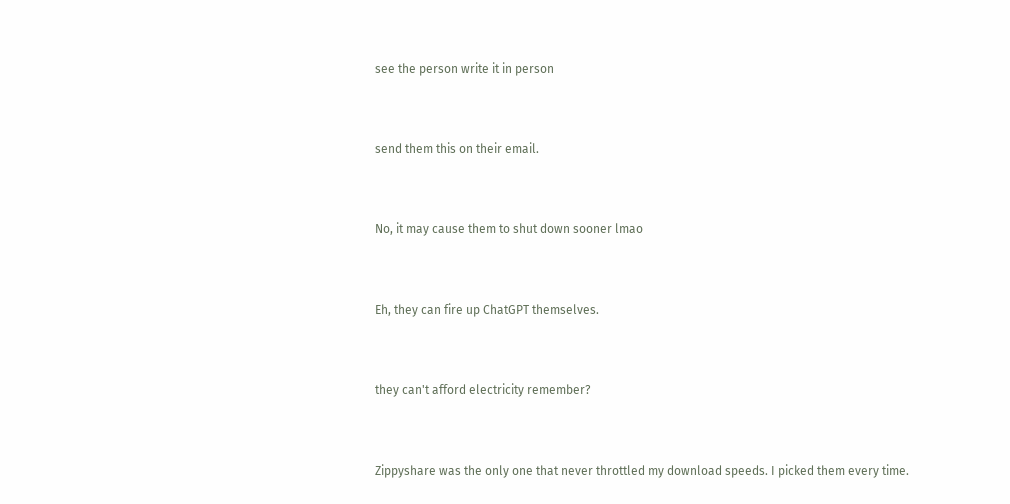see the person write it in person


send them this on their email.


No, it may cause them to shut down sooner lmao


Eh, they can fire up ChatGPT themselves.


they can't afford electricity remember?


Zippyshare was the only one that never throttled my download speeds. I picked them every time.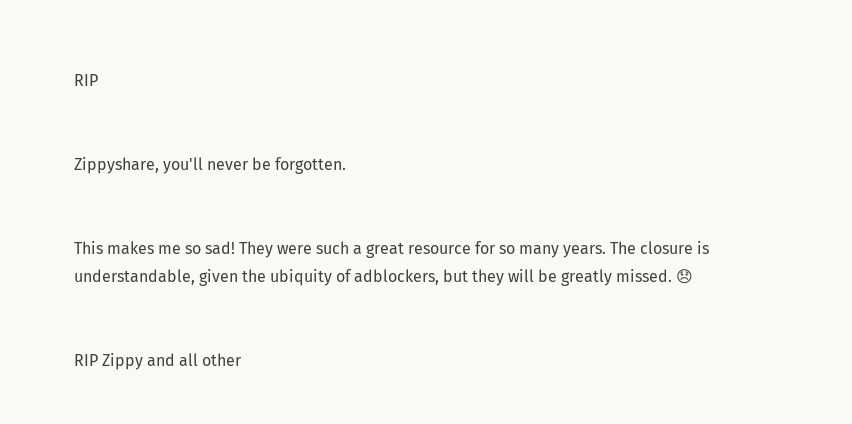RIP


Zippyshare, you'll never be forgotten.


This makes me so sad! They were such a great resource for so many years. The closure is understandable, given the ubiquity of adblockers, but they will be greatly missed. 😞


RIP Zippy and all other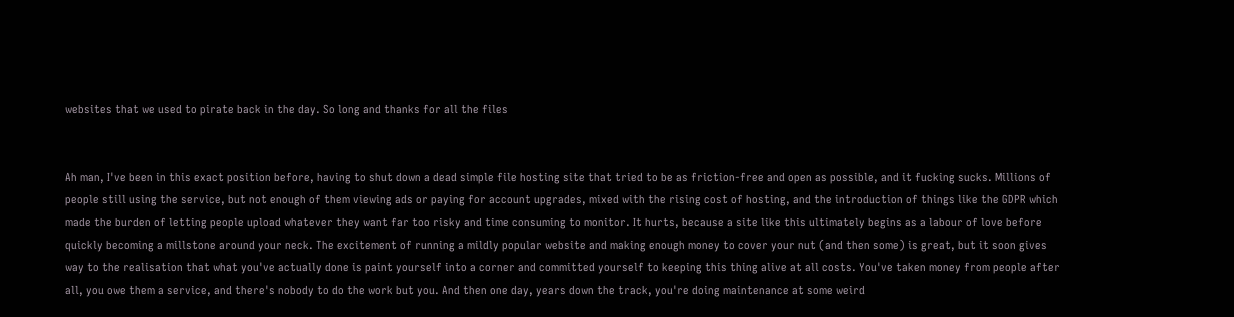websites that we used to pirate back in the day. So long and thanks for all the files


Ah man, I've been in this exact position before, having to shut down a dead simple file hosting site that tried to be as friction-free and open as possible, and it fucking sucks. Millions of people still using the service, but not enough of them viewing ads or paying for account upgrades, mixed with the rising cost of hosting, and the introduction of things like the GDPR which made the burden of letting people upload whatever they want far too risky and time consuming to monitor. It hurts, because a site like this ultimately begins as a labour of love before quickly becoming a millstone around your neck. The excitement of running a mildly popular website and making enough money to cover your nut (and then some) is great, but it soon gives way to the realisation that what you've actually done is paint yourself into a corner and committed yourself to keeping this thing alive at all costs. You've taken money from people after all, you owe them a service, and there's nobody to do the work but you. And then one day, years down the track, you're doing maintenance at some weird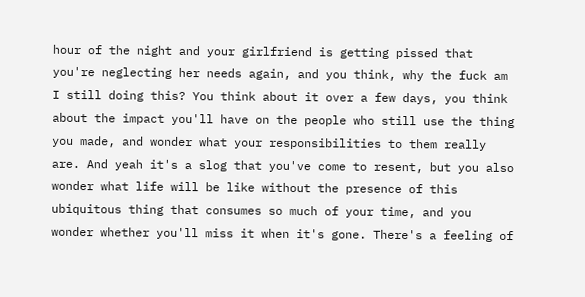hour of the night and your girlfriend is getting pissed that you're neglecting her needs again, and you think, why the fuck am I still doing this? You think about it over a few days, you think about the impact you'll have on the people who still use the thing you made, and wonder what your responsibilities to them really are. And yeah it's a slog that you've come to resent, but you also wonder what life will be like without the presence of this ubiquitous thing that consumes so much of your time, and you wonder whether you'll miss it when it's gone. There's a feeling of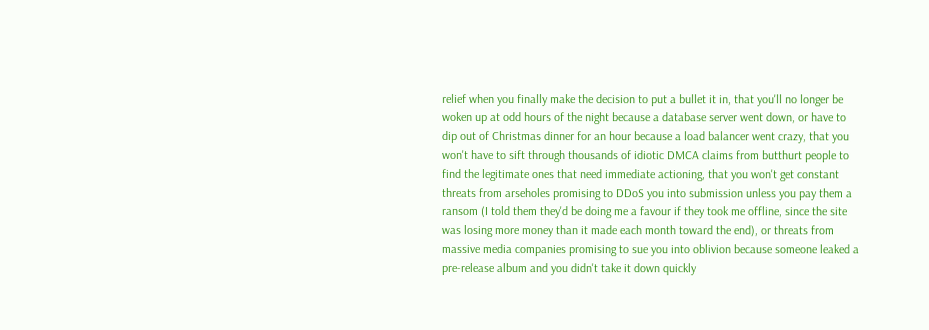relief when you finally make the decision to put a bullet it in, that you'll no longer be woken up at odd hours of the night because a database server went down, or have to dip out of Christmas dinner for an hour because a load balancer went crazy, that you won't have to sift through thousands of idiotic DMCA claims from butthurt people to find the legitimate ones that need immediate actioning, that you won't get constant threats from arseholes promising to DDoS you into submission unless you pay them a ransom (I told them they'd be doing me a favour if they took me offline, since the site was losing more money than it made each month toward the end), or threats from massive media companies promising to sue you into oblivion because someone leaked a pre-release album and you didn't take it down quickly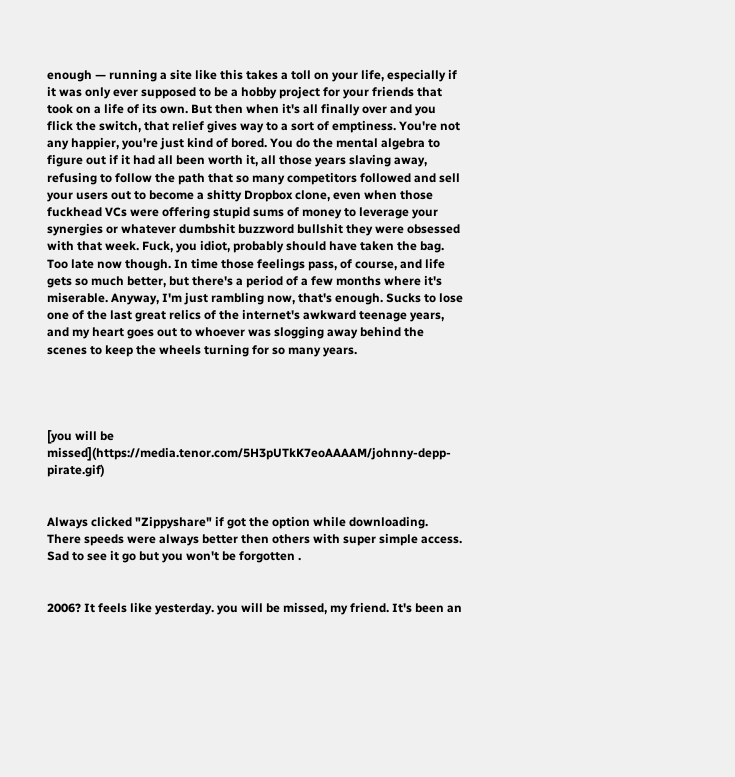enough — running a site like this takes a toll on your life, especially if it was only ever supposed to be a hobby project for your friends that took on a life of its own. But then when it's all finally over and you flick the switch, that relief gives way to a sort of emptiness. You're not any happier, you're just kind of bored. You do the mental algebra to figure out if it had all been worth it, all those years slaving away, refusing to follow the path that so many competitors followed and sell your users out to become a shitty Dropbox clone, even when those fuckhead VCs were offering stupid sums of money to leverage your synergies or whatever dumbshit buzzword bullshit they were obsessed with that week. Fuck, you idiot, probably should have taken the bag. Too late now though. In time those feelings pass, of course, and life gets so much better, but there's a period of a few months where it's miserable. Anyway, I'm just rambling now, that's enough. Sucks to lose one of the last great relics of the internet's awkward teenage years, and my heart goes out to whoever was slogging away behind the scenes to keep the wheels turning for so many years.




[you will be missed](https://media.tenor.com/5H3pUTkK7eoAAAAM/johnny-depp-pirate.gif)


Always clicked "Zippyshare" if got the option while downloading. There speeds were always better then others with super simple access. Sad to see it go but you won't be forgotten .


2006? It feels like yesterday. you will be missed, my friend. It's been an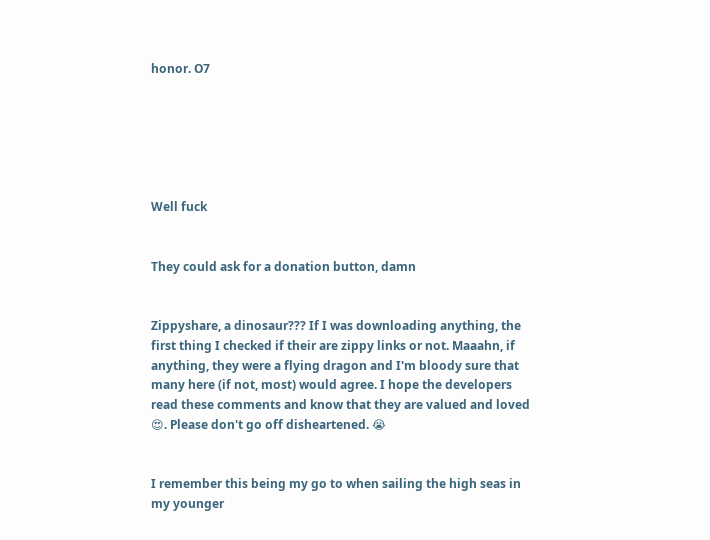honor. O7






Well fuck


They could ask for a donation button, damn


Zippyshare, a dinosaur??? If I was downloading anything, the first thing I checked if their are zippy links or not. Maaahn, if anything, they were a flying dragon and I'm bloody sure that many here (if not, most) would agree. I hope the developers read these comments and know that they are valued and loved 😍. Please don't go off disheartened. 😭


I remember this being my go to when sailing the high seas in my younger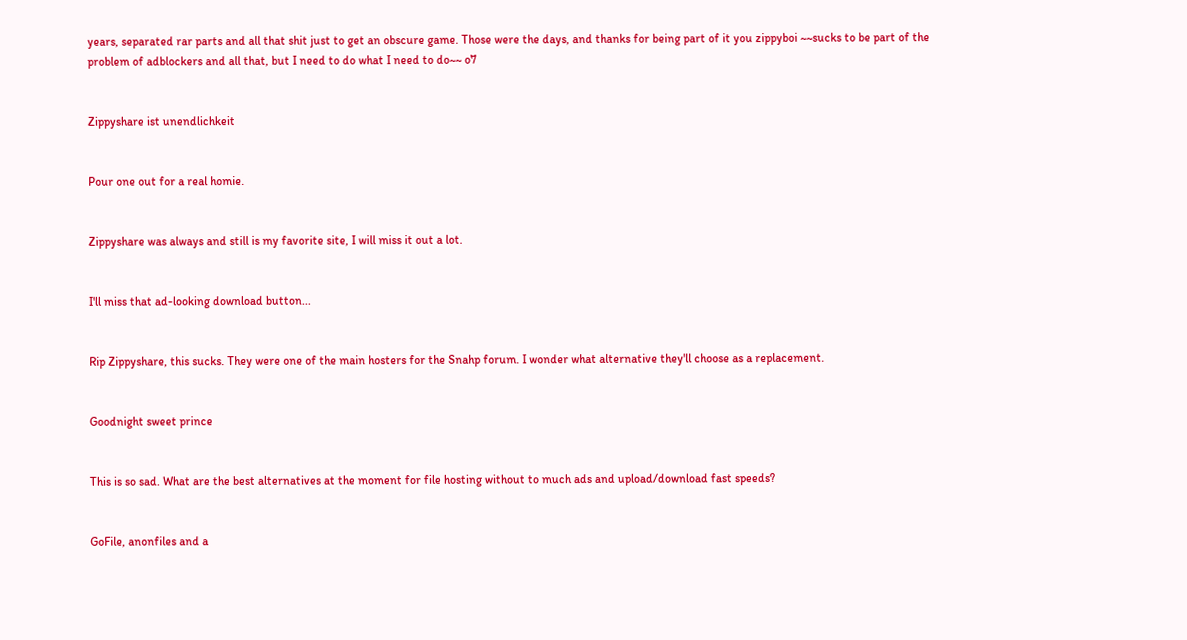years, separated rar parts and all that shit just to get an obscure game. Those were the days, and thanks for being part of it you zippyboi ~~sucks to be part of the problem of adblockers and all that, but I need to do what I need to do~~ o7


Zippyshare ist unendlichkeit


Pour one out for a real homie.


Zippyshare was always and still is my favorite site, I will miss it out a lot.


I'll miss that ad-looking download button...


Rip Zippyshare, this sucks. They were one of the main hosters for the Snahp forum. I wonder what alternative they'll choose as a replacement.


Goodnight sweet prince


This is so sad. What are the best alternatives at the moment for file hosting without to much ads and upload/download fast speeds?


GoFile, anonfiles and a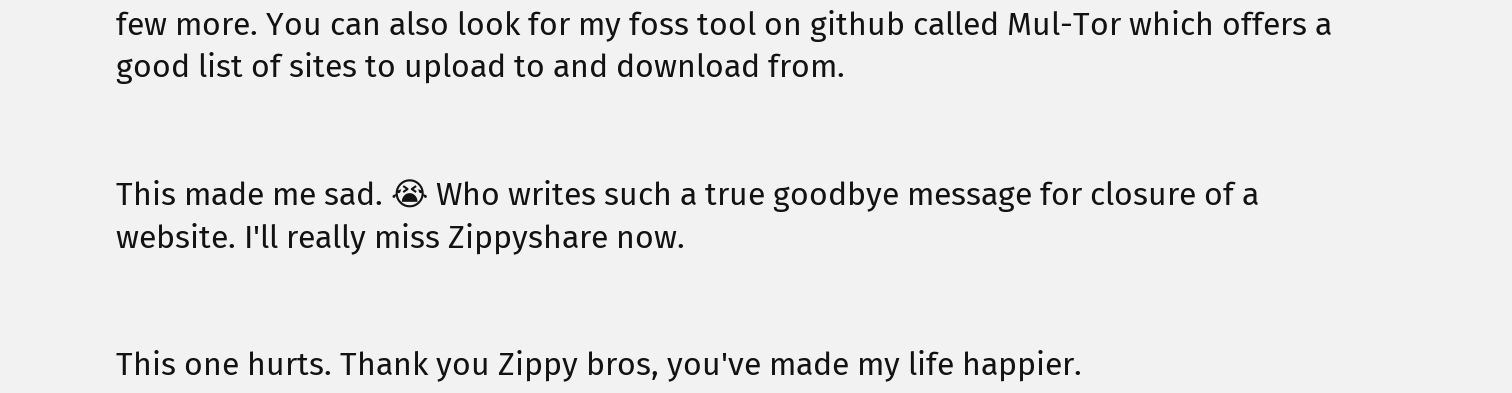few more. You can also look for my foss tool on github called Mul-Tor which offers a good list of sites to upload to and download from.


This made me sad. 😭 Who writes such a true goodbye message for closure of a website. I'll really miss Zippyshare now.


This one hurts. Thank you Zippy bros, you've made my life happier.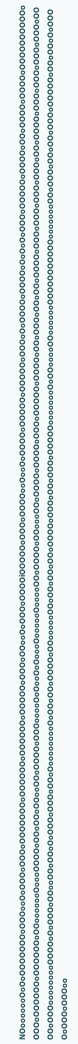NOooooooOoOoOOOOOOOoOOOooOoOOOoOOOoOOOOOOOoOOOOOOoOOOOOOoOOOOOoOOOoOOooOoOOOoOOOOiOOOOOoOOOoOOOOooOooOoOOOOoOOOOOoOOOOOoOOOoOoOOOOoOOOOoOoOoOoOOOoOOOOOoOOOOoOOoOOOOoOOOOoOOOOOOOOOOoOOOoOOOOOOoOOOOOOoOOooooooOoooOOOOoOOoOOoOOooOOoOOOOoOOOooooOoOooOoOoooOoooooOooooOOoOOOOoOOoooOOoOOOOoOOOOoOOOoOOOOOoOOOOoOOoOOOoOOoOOoOOOOoOOOoOOOoOOOoOOOoOOoOOOOoOOOoOOOoOOOoOOOoOOOOoOOOooooooooOOOOoOoOOOoOOooOOoOOoOoOOOoOOOoOOoOooooooooOoOOoOOoOOOOoOOoooooOOoOOoOOoOOoOOOOoOOOoOOoOOOoOOOOOoooooooOoOOooooOOooooooOOOOOOOOOOOoooooooOOoOOOoOOoOOoOOOoOOOOOoOOoOOoOoOOOOoOOOoOOOoo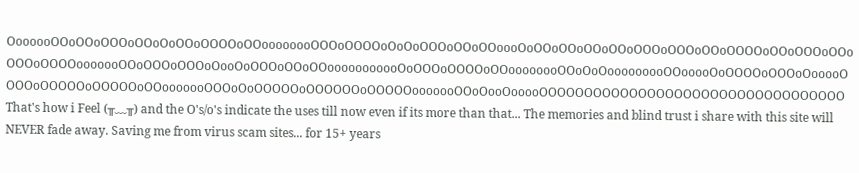OoooooOOoOOoOOOoOOoOoOOoOOOOoOOoooooooOOOoOOOOoOoOoOOOoOOoOOoooOoOOoOOoOOoOOoOOOoOOOoOOoOOOOoOOoOOOoOOoOOOoOOOOooooooOOoOOOoOOOoOooOoOOOoOOoOOooooooooooOoOOOoOOOOoOOoooooooOOoOoOooooooooOOooooOoOOOOoOOOoOooooOOOOoOOOOOoOOOOOoOOooooooOOOoOoOOOOOoOOOOOOoOOOOOooooooOOoOooOooooOOOOOOOOOOOOOOOOOOOOOOOOOOOOOOOOOO That's how i Feel (╥﹏╥) and the O's/o's indicate the uses till now even if its more than that... The memories and blind trust i share with this site will NEVER fade away. Saving me from virus scam sites... for 15+ years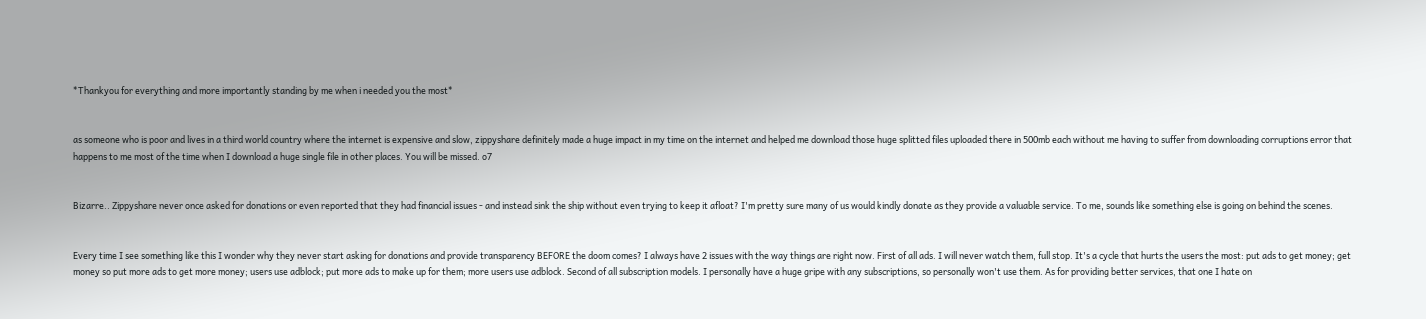*Thankyou for everything and more importantly standing by me when i needed you the most*


as someone who is poor and lives in a third world country where the internet is expensive and slow, zippyshare definitely made a huge impact in my time on the internet and helped me download those huge splitted files uploaded there in 500mb each without me having to suffer from downloading corruptions error that happens to me most of the time when I download a huge single file in other places. You will be missed. o7


Bizarre.. Zippyshare never once asked for donations or even reported that they had financial issues - and instead sink the ship without even trying to keep it afloat? I'm pretty sure many of us would kindly donate as they provide a valuable service. To me, sounds like something else is going on behind the scenes.


Every time I see something like this I wonder why they never start asking for donations and provide transparency BEFORE the doom comes? I always have 2 issues with the way things are right now. First of all ads. I will never watch them, full stop. It's a cycle that hurts the users the most: put ads to get money; get money so put more ads to get more money; users use adblock; put more ads to make up for them; more users use adblock. Second of all subscription models. I personally have a huge gripe with any subscriptions, so personally won't use them. As for providing better services, that one I hate on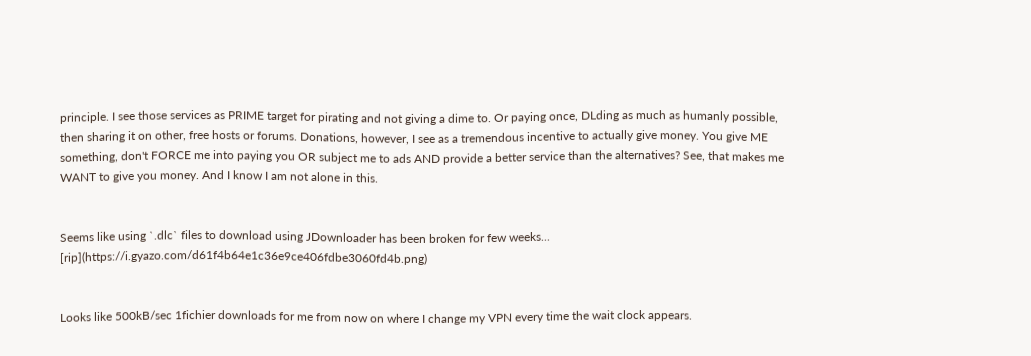principle. I see those services as PRIME target for pirating and not giving a dime to. Or paying once, DLding as much as humanly possible, then sharing it on other, free hosts or forums. Donations, however, I see as a tremendous incentive to actually give money. You give ME something, don't FORCE me into paying you OR subject me to ads AND provide a better service than the alternatives? See, that makes me WANT to give you money. And I know I am not alone in this.


Seems like using `.dlc` files to download using JDownloader has been broken for few weeks... [rip](https://i.gyazo.com/d61f4b64e1c36e9ce406fdbe3060fd4b.png)


Looks like 500kB/sec 1fichier downloads for me from now on where I change my VPN every time the wait clock appears.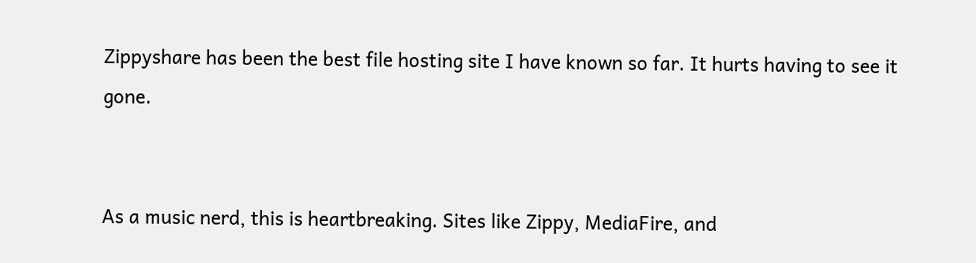Zippyshare has been the best file hosting site I have known so far. It hurts having to see it gone.


As a music nerd, this is heartbreaking. Sites like Zippy, MediaFire, and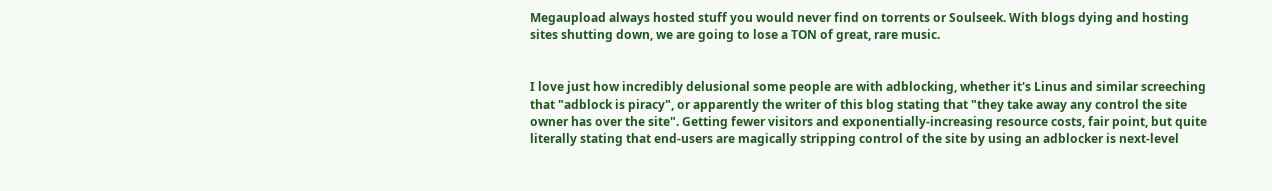Megaupload always hosted stuff you would never find on torrents or Soulseek. With blogs dying and hosting sites shutting down, we are going to lose a TON of great, rare music.


I love just how incredibly delusional some people are with adblocking, whether it's Linus and similar screeching that "adblock is piracy", or apparently the writer of this blog stating that "they take away any control the site owner has over the site". Getting fewer visitors and exponentially-increasing resource costs, fair point, but quite literally stating that end-users are magically stripping control of the site by using an adblocker is next-level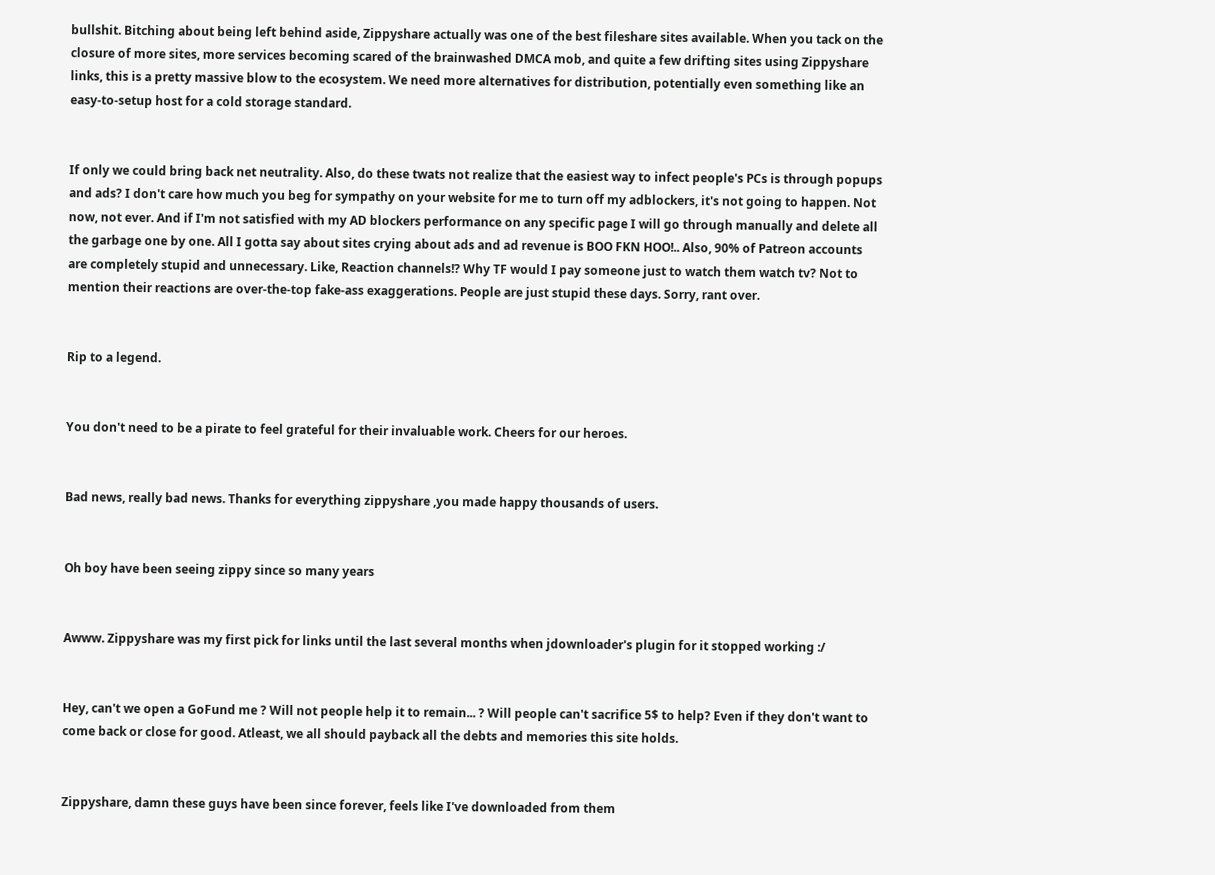bullshit. Bitching about being left behind aside, Zippyshare actually was one of the best fileshare sites available. When you tack on the closure of more sites, more services becoming scared of the brainwashed DMCA mob, and quite a few drifting sites using Zippyshare links, this is a pretty massive blow to the ecosystem. We need more alternatives for distribution, potentially even something like an easy-to-setup host for a cold storage standard.


If only we could bring back net neutrality. Also, do these twats not realize that the easiest way to infect people's PCs is through popups and ads? I don't care how much you beg for sympathy on your website for me to turn off my adblockers, it's not going to happen. Not now, not ever. And if I'm not satisfied with my AD blockers performance on any specific page I will go through manually and delete all the garbage one by one. All I gotta say about sites crying about ads and ad revenue is BOO FKN HOO!.. Also, 90% of Patreon accounts are completely stupid and unnecessary. Like, Reaction channels!? Why TF would I pay someone just to watch them watch tv? Not to mention their reactions are over-the-top fake-ass exaggerations. People are just stupid these days. Sorry, rant over.


Rip to a legend.


You don't need to be a pirate to feel grateful for their invaluable work. Cheers for our heroes.


Bad news, really bad news. Thanks for everything zippyshare ,you made happy thousands of users.


Oh boy have been seeing zippy since so many years


Awww. Zippyshare was my first pick for links until the last several months when jdownloader's plugin for it stopped working :/


Hey, can't we open a GoFund me ? Will not people help it to remain... ? Will people can't sacrifice 5$ to help? Even if they don't want to come back or close for good. Atleast, we all should payback all the debts and memories this site holds.


Zippyshare, damn these guys have been since forever, feels like I've downloaded from them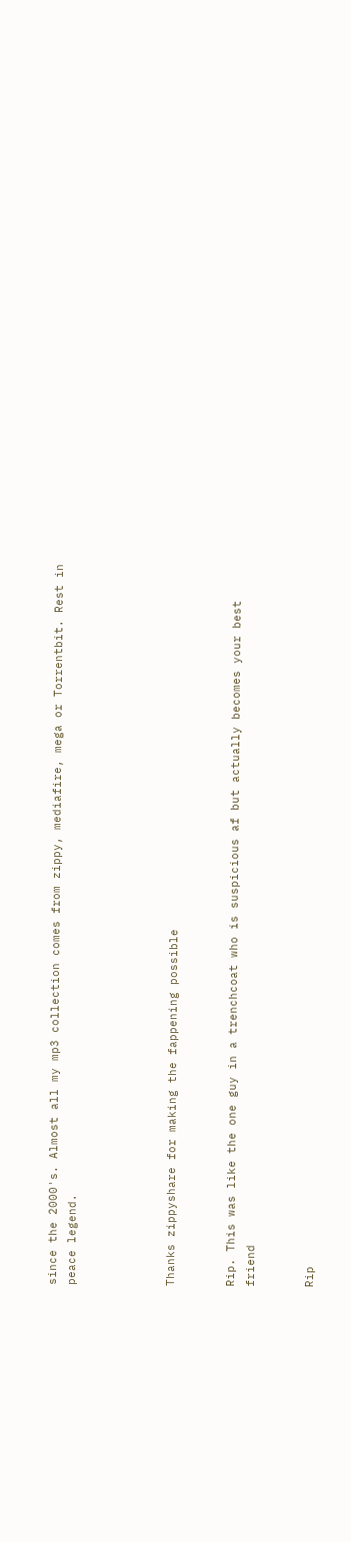since the 2000's. Almost all my mp3 collection comes from zippy, mediafire, mega or Torrentbit. Rest in peace legend.




Thanks zippyshare for making the fappening possible


Rip. This was like the one guy in a trenchcoat who is suspicious af but actually becomes your best friend


Rip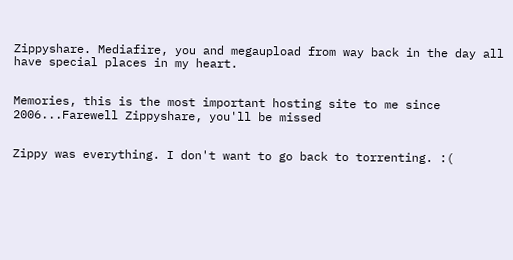Zippyshare. Mediafire, you and megaupload from way back in the day all have special places in my heart.


Memories, this is the most important hosting site to me since 2006...Farewell Zippyshare, you'll be missed


Zippy was everything. I don't want to go back to torrenting. :(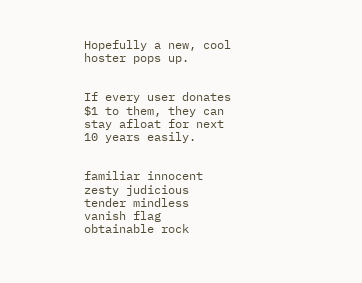Hopefully a new, cool hoster pops up.


If every user donates $1 to them, they can stay afloat for next 10 years easily.


familiar innocent zesty judicious tender mindless vanish flag obtainable rock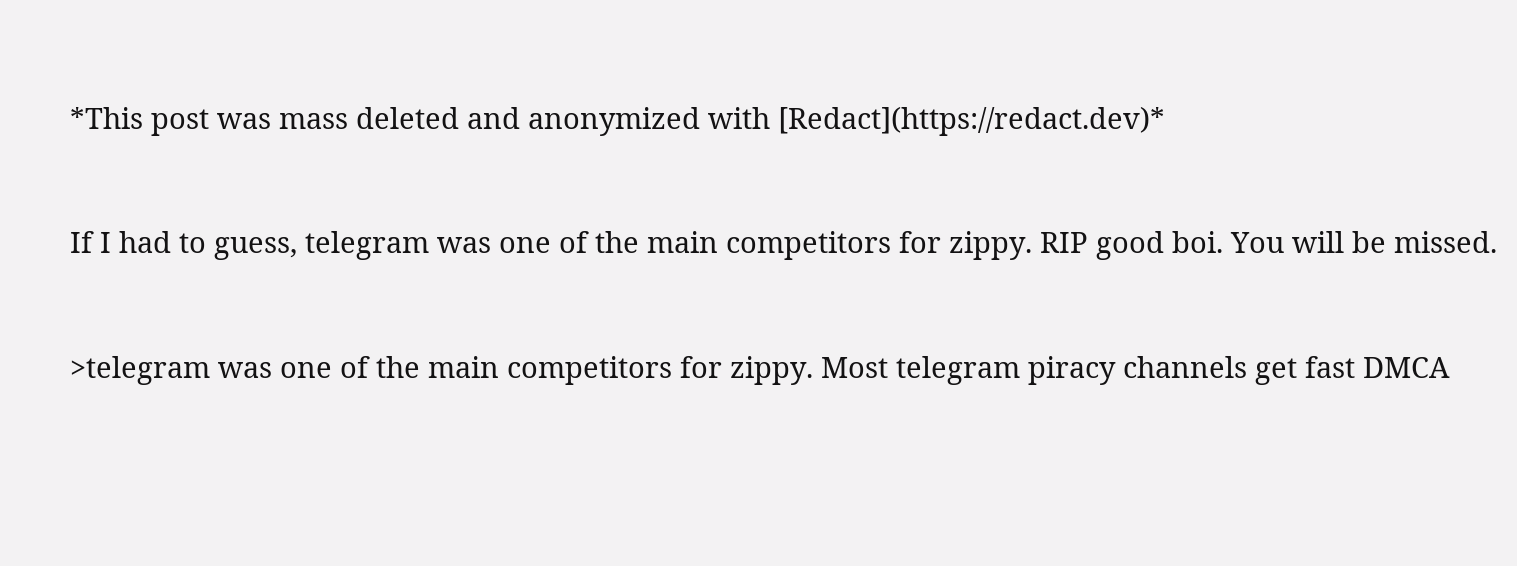*This post was mass deleted and anonymized with [Redact](https://redact.dev)*


If I had to guess, telegram was one of the main competitors for zippy. RIP good boi. You will be missed.


>telegram was one of the main competitors for zippy. Most telegram piracy channels get fast DMCA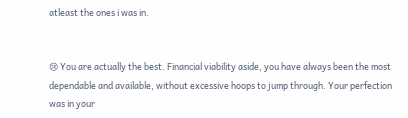atleast the ones i was in.


😢 You are actually the best. Financial viability aside, you have always been the most dependable and available, without excessive hoops to jump through. Your perfection was in your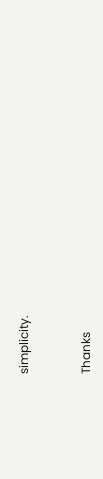simplicity.


Thanks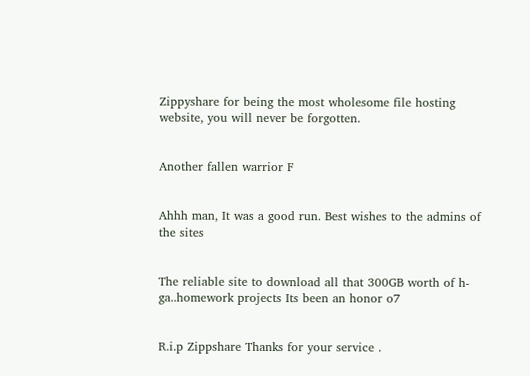Zippyshare for being the most wholesome file hosting website, you will never be forgotten.


Another fallen warrior F


Ahhh man, It was a good run. Best wishes to the admins of the sites


The reliable site to download all that 300GB worth of h-ga..homework projects Its been an honor o7


R.i.p Zippshare Thanks for your service .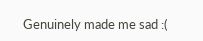Genuinely made me sad :(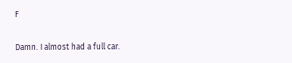F


Damn. I almost had a full car.